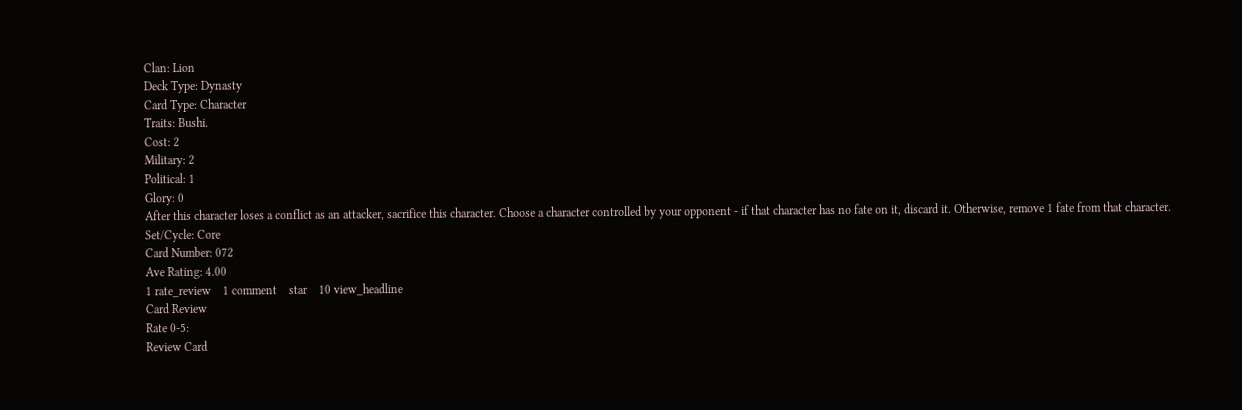Clan: Lion
Deck Type: Dynasty
Card Type: Character
Traits: Bushi.
Cost: 2
Military: 2
Political: 1
Glory: 0
After this character loses a conflict as an attacker, sacrifice this character. Choose a character controlled by your opponent - if that character has no fate on it, discard it. Otherwise, remove 1 fate from that character.
Set/Cycle: Core
Card Number: 072
Ave Rating: 4.00
1 rate_review    1 comment    star    10 view_headline
Card Review
Rate 0-5:
Review Card